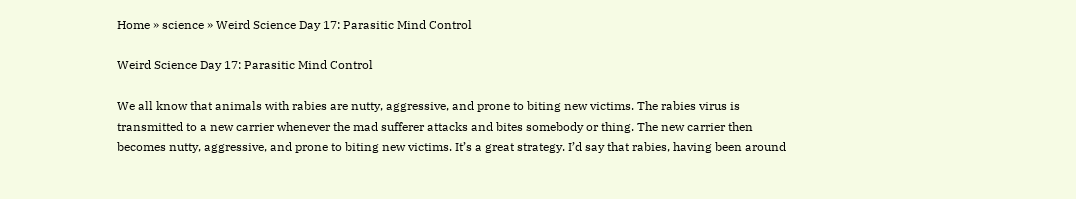Home » science » Weird Science Day 17: Parasitic Mind Control

Weird Science Day 17: Parasitic Mind Control

We all know that animals with rabies are nutty, aggressive, and prone to biting new victims. The rabies virus is transmitted to a new carrier whenever the mad sufferer attacks and bites somebody or thing. The new carrier then becomes nutty, aggressive, and prone to biting new victims. It’s a great strategy. I’d say that rabies, having been around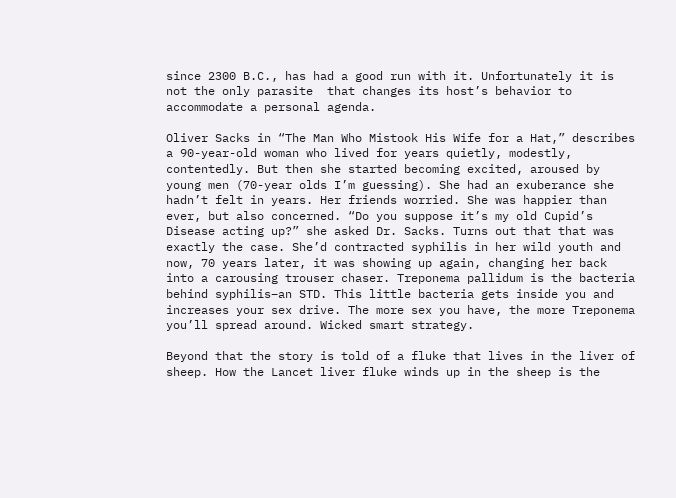since 2300 B.C., has had a good run with it. Unfortunately it is not the only parasite  that changes its host’s behavior to accommodate a personal agenda.

Oliver Sacks in “The Man Who Mistook His Wife for a Hat,” describes a 90-year-old woman who lived for years quietly, modestly, contentedly. But then she started becoming excited, aroused by young men (70-year olds I’m guessing). She had an exuberance she hadn’t felt in years. Her friends worried. She was happier than ever, but also concerned. “Do you suppose it’s my old Cupid’s Disease acting up?” she asked Dr. Sacks. Turns out that that was exactly the case. She’d contracted syphilis in her wild youth and now, 70 years later, it was showing up again, changing her back into a carousing trouser chaser. Treponema pallidum is the bacteria behind syphilis–an STD. This little bacteria gets inside you and increases your sex drive. The more sex you have, the more Treponema you’ll spread around. Wicked smart strategy.

Beyond that the story is told of a fluke that lives in the liver of sheep. How the Lancet liver fluke winds up in the sheep is the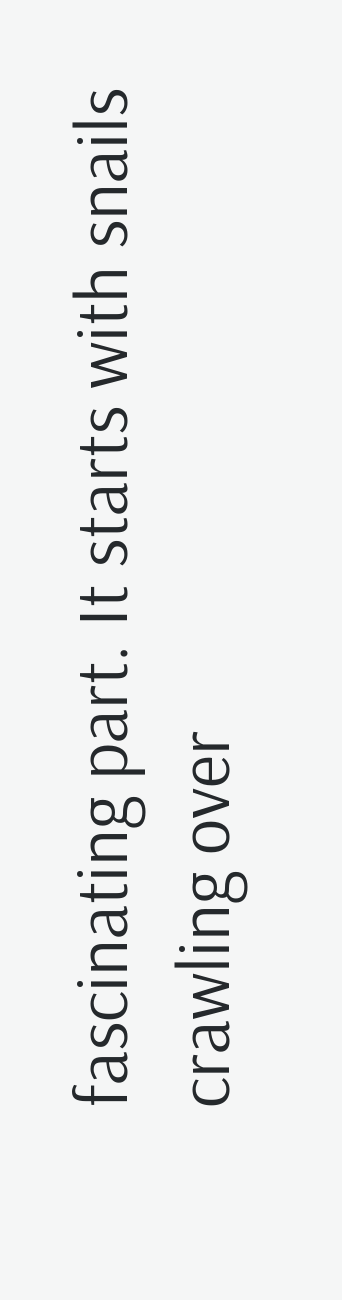fascinating part. It starts with snails crawling over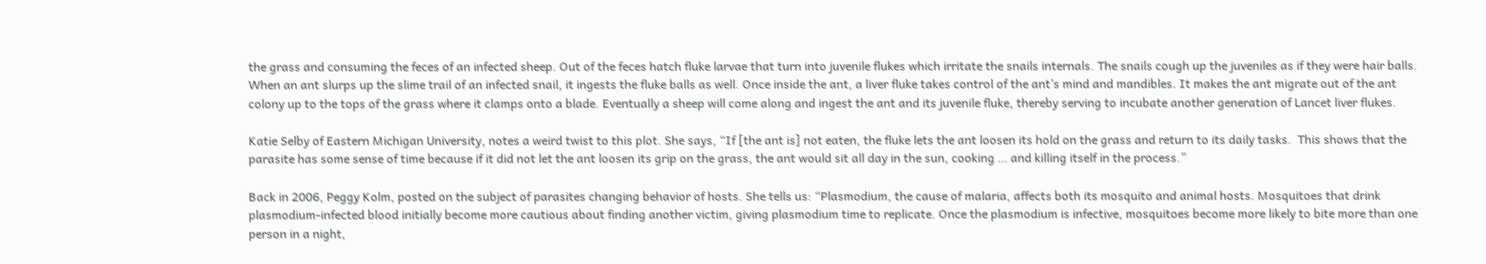the grass and consuming the feces of an infected sheep. Out of the feces hatch fluke larvae that turn into juvenile flukes which irritate the snails internals. The snails cough up the juveniles as if they were hair balls. When an ant slurps up the slime trail of an infected snail, it ingests the fluke balls as well. Once inside the ant, a liver fluke takes control of the ant’s mind and mandibles. It makes the ant migrate out of the ant colony up to the tops of the grass where it clamps onto a blade. Eventually a sheep will come along and ingest the ant and its juvenile fluke, thereby serving to incubate another generation of Lancet liver flukes.

Katie Selby of Eastern Michigan University, notes a weird twist to this plot. She says, “If [the ant is] not eaten, the fluke lets the ant loosen its hold on the grass and return to its daily tasks.  This shows that the parasite has some sense of time because if it did not let the ant loosen its grip on the grass, the ant would sit all day in the sun, cooking … and killing itself in the process.”

Back in 2006, Peggy Kolm, posted on the subject of parasites changing behavior of hosts. She tells us: “Plasmodium, the cause of malaria, affects both its mosquito and animal hosts. Mosquitoes that drink plasmodium-infected blood initially become more cautious about finding another victim, giving plasmodium time to replicate. Once the plasmodium is infective, mosquitoes become more likely to bite more than one person in a night,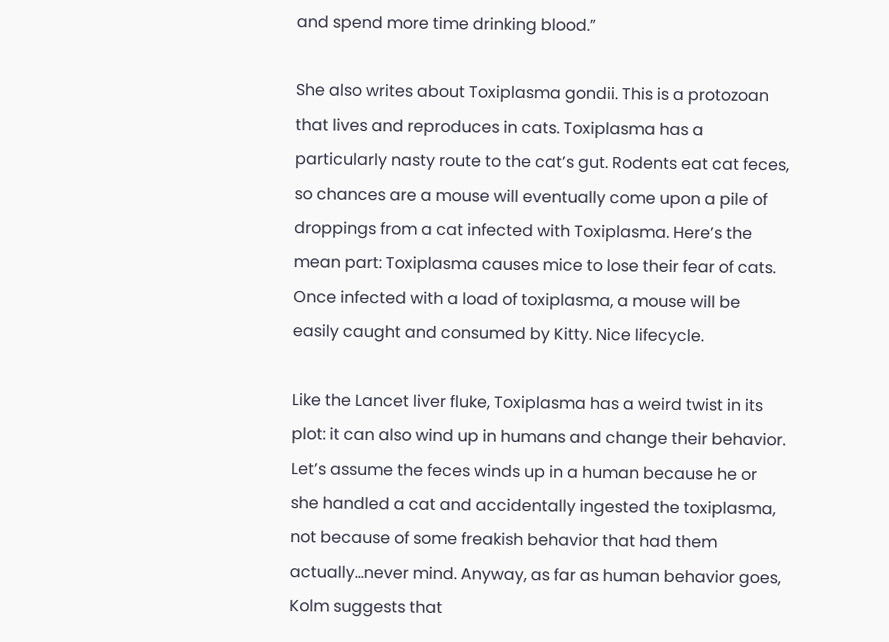and spend more time drinking blood.”

She also writes about Toxiplasma gondii. This is a protozoan that lives and reproduces in cats. Toxiplasma has a particularly nasty route to the cat’s gut. Rodents eat cat feces, so chances are a mouse will eventually come upon a pile of droppings from a cat infected with Toxiplasma. Here’s the mean part: Toxiplasma causes mice to lose their fear of cats. Once infected with a load of toxiplasma, a mouse will be easily caught and consumed by Kitty. Nice lifecycle.

Like the Lancet liver fluke, Toxiplasma has a weird twist in its plot: it can also wind up in humans and change their behavior. Let’s assume the feces winds up in a human because he or she handled a cat and accidentally ingested the toxiplasma, not because of some freakish behavior that had them actually…never mind. Anyway, as far as human behavior goes, Kolm suggests that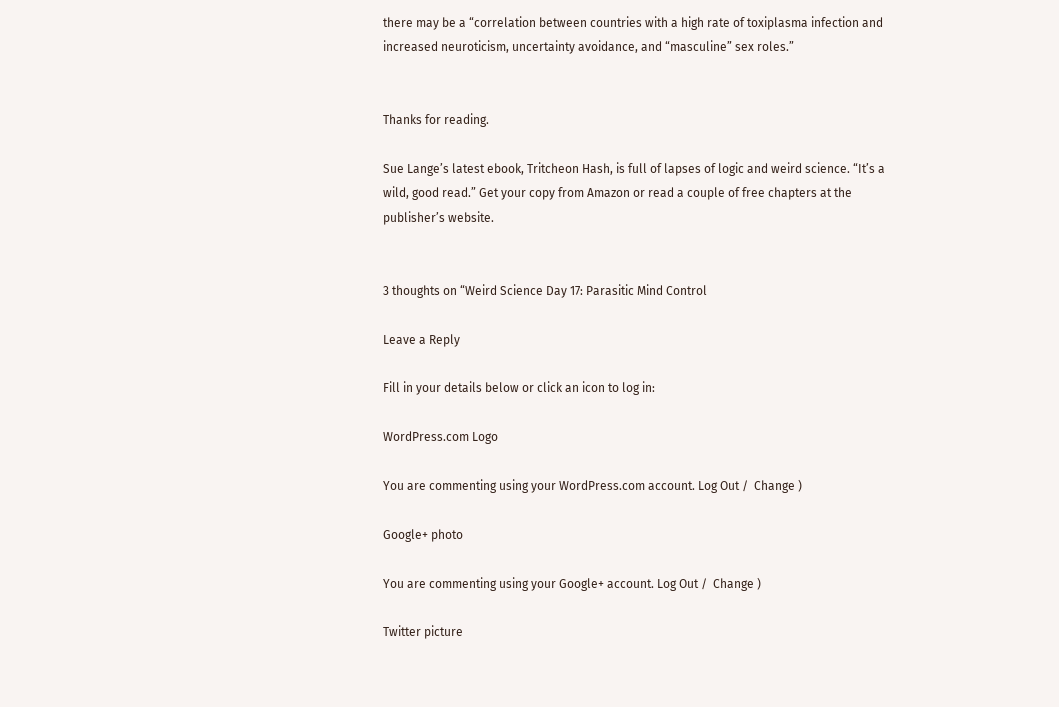there may be a “correlation between countries with a high rate of toxiplasma infection and increased neuroticism, uncertainty avoidance, and “masculine” sex roles.”


Thanks for reading.

Sue Lange’s latest ebook, Tritcheon Hash, is full of lapses of logic and weird science. “It’s a wild, good read.” Get your copy from Amazon or read a couple of free chapters at the publisher’s website.


3 thoughts on “Weird Science Day 17: Parasitic Mind Control

Leave a Reply

Fill in your details below or click an icon to log in:

WordPress.com Logo

You are commenting using your WordPress.com account. Log Out /  Change )

Google+ photo

You are commenting using your Google+ account. Log Out /  Change )

Twitter picture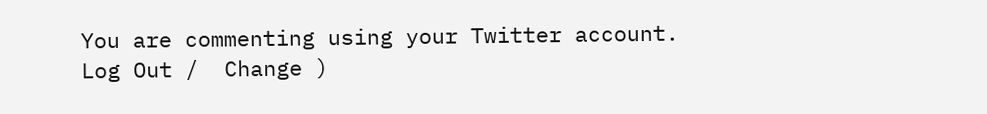You are commenting using your Twitter account. Log Out /  Change )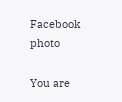Facebook photo

You are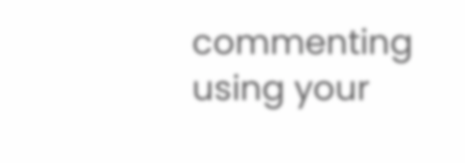commenting using your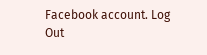Facebook account. Log Out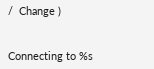/  Change )


Connecting to %s